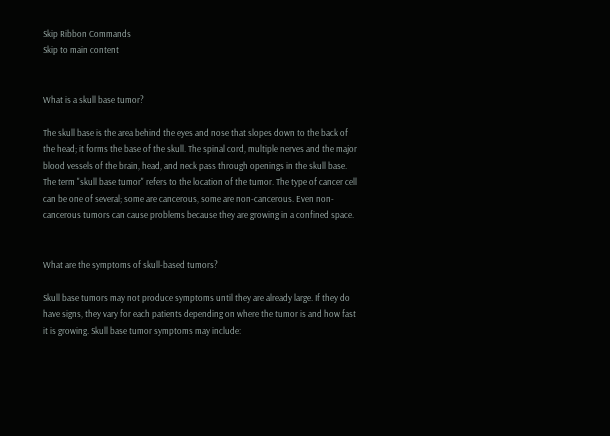Skip Ribbon Commands
Skip to main content


What is a skull base tumor?

The skull base is the area behind the eyes and nose that slopes down to the back of the head; it forms the base of the skull. The spinal cord, multiple nerves and the major blood vessels of the brain, head, and neck pass through openings in the skull base. The term "skull base tumor" refers to the location of the tumor. The type of cancer cell can be one of several; some are cancerous, some are non-cancerous. Even non-cancerous tumors can cause problems because they are growing in a confined space.


What are the symptoms of skull-based tumors?

Skull base tumors may not produce symptoms until they are already large. If they do have signs, they vary for each patients depending on where the tumor is and how fast it is growing. Skull base tumor symptoms may include: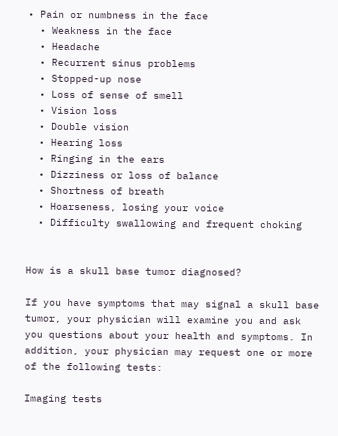• Pain or numbness in the face
  • Weakness in the face
  • Headache
  • Recurrent sinus problems
  • Stopped-up nose
  • Loss of sense of smell
  • Vision loss
  • Double vision
  • Hearing loss
  • Ringing in the ears
  • Dizziness or loss of balance
  • Shortness of breath
  • Hoarseness, losing your voice
  • Difficulty swallowing and frequent choking


How is a skull base tumor diagnosed?

If you have symptoms that may signal a skull base tumor, your physician will examine you and ask you questions about your health and symptoms. In addition, your physician may request one or more of the following tests:

Imaging tests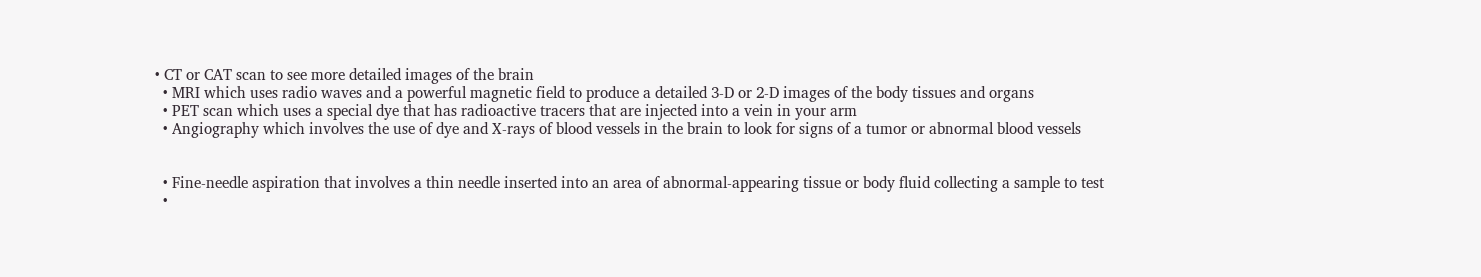• CT or CAT scan to see more detailed images of the brain
  • MRI which uses radio waves and a powerful magnetic field to produce a detailed 3-D or 2-D images of the body tissues and organs
  • PET scan which uses a special dye that has radioactive tracers that are injected into a vein in your arm
  • Angiography which involves the use of dye and X-rays of blood vessels in the brain to look for signs of a tumor or abnormal blood vessels


  • Fine-needle aspiration that involves a thin needle inserted into an area of abnormal-appearing tissue or body fluid collecting a sample to test
  •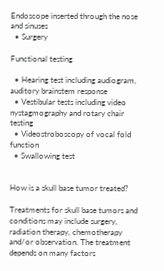Endoscope inserted through the nose and sinuses
  • Surgery

Functional testing

  • Hearing test including audiogram, auditory brainstem response
  • Vestibular tests including video nystagmography and rotary chair testing
  • Videostroboscopy of vocal fold function
  • Swallowing test


How is a skull base tumor treated?

Treatments for skull base tumors and conditions may include surgery, radiation therapy, chemotherapy and/or observation. The treatment depends on many factors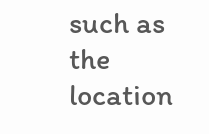such as the location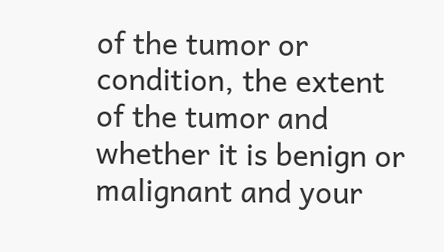of the tumor or condition, the extent of the tumor and whether it is benign or malignant and your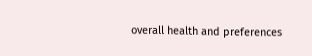overall health and preferences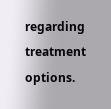regarding treatment options.